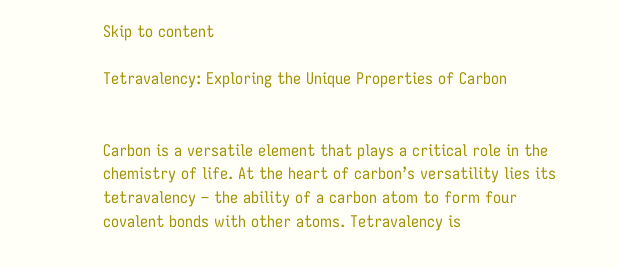Skip to content

Tetravalency: Exploring the Unique Properties of Carbon


Carbon is a versatile element that plays a critical role in the chemistry of life. At the heart of carbon’s versatility lies its tetravalency – the ability of a carbon atom to form four covalent bonds with other atoms. Tetravalency is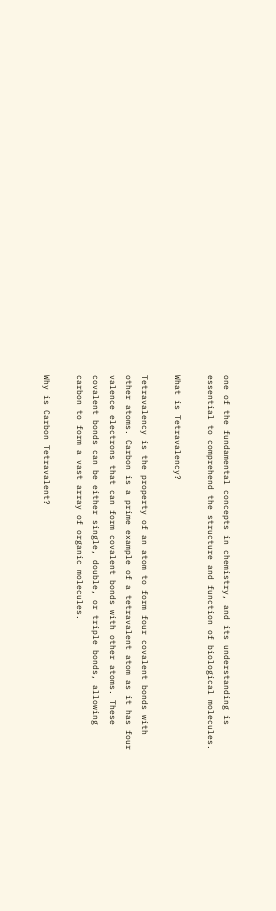one of the fundamental concepts in chemistry, and its understanding is essential to comprehend the structure and function of biological molecules.

What is Tetravalency?

Tetravalency is the property of an atom to form four covalent bonds with other atoms. Carbon is a prime example of a tetravalent atom as it has four valence electrons that can form covalent bonds with other atoms. These covalent bonds can be either single, double, or triple bonds, allowing carbon to form a vast array of organic molecules.

Why is Carbon Tetravalent?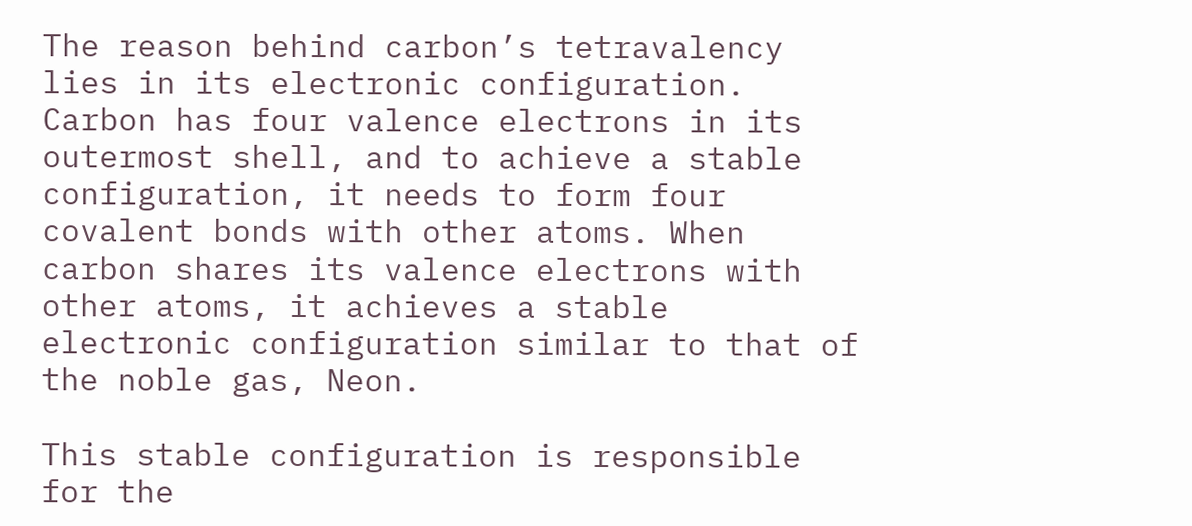The reason behind carbon’s tetravalency lies in its electronic configuration. Carbon has four valence electrons in its outermost shell, and to achieve a stable configuration, it needs to form four covalent bonds with other atoms. When carbon shares its valence electrons with other atoms, it achieves a stable electronic configuration similar to that of the noble gas, Neon.

This stable configuration is responsible for the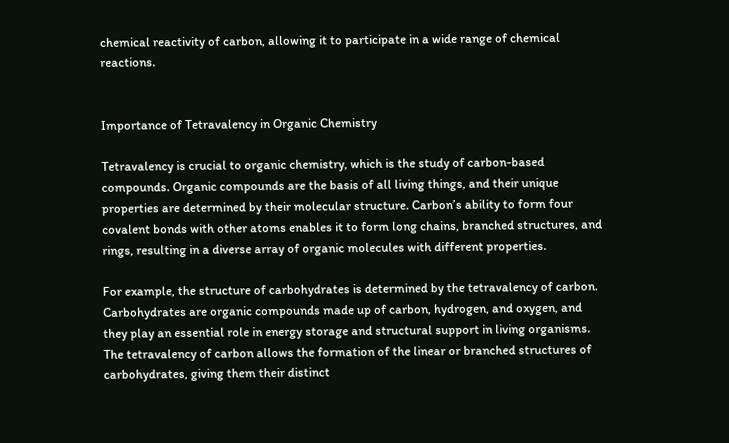chemical reactivity of carbon, allowing it to participate in a wide range of chemical reactions.


Importance of Tetravalency in Organic Chemistry

Tetravalency is crucial to organic chemistry, which is the study of carbon-based compounds. Organic compounds are the basis of all living things, and their unique properties are determined by their molecular structure. Carbon’s ability to form four covalent bonds with other atoms enables it to form long chains, branched structures, and rings, resulting in a diverse array of organic molecules with different properties.

For example, the structure of carbohydrates is determined by the tetravalency of carbon. Carbohydrates are organic compounds made up of carbon, hydrogen, and oxygen, and they play an essential role in energy storage and structural support in living organisms. The tetravalency of carbon allows the formation of the linear or branched structures of carbohydrates, giving them their distinct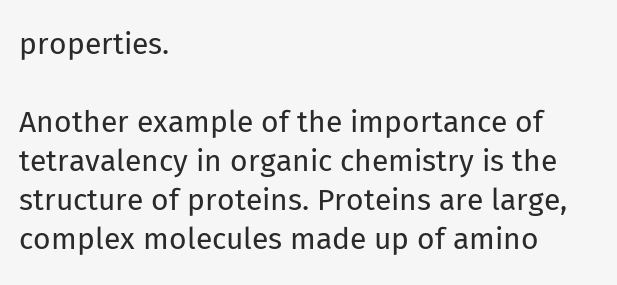properties.

Another example of the importance of tetravalency in organic chemistry is the structure of proteins. Proteins are large, complex molecules made up of amino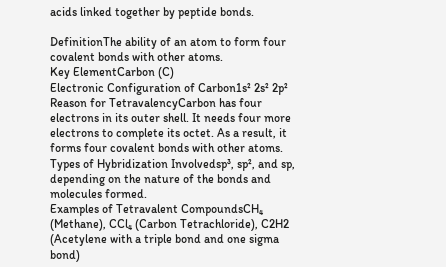acids linked together by peptide bonds.

DefinitionThe ability of an atom to form four covalent bonds with other atoms.
Key ElementCarbon (C)
Electronic Configuration of Carbon1s² 2s² 2p²
Reason for TetravalencyCarbon has four electrons in its outer shell. It needs four more electrons to complete its octet. As a result, it forms four covalent bonds with other atoms.
Types of Hybridization Involvedsp³, sp², and sp, depending on the nature of the bonds and molecules formed.
Examples of Tetravalent CompoundsCH₄ (Methane), CCl₄ (Carbon Tetrachloride), C2H2 (Acetylene with a triple bond and one sigma bond)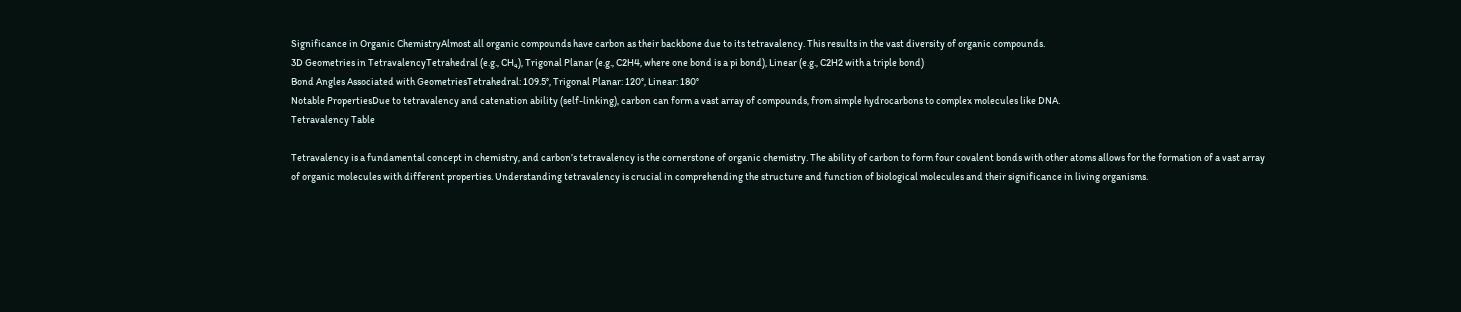Significance in Organic ChemistryAlmost all organic compounds have carbon as their backbone due to its tetravalency. This results in the vast diversity of organic compounds.
3D Geometries in TetravalencyTetrahedral (e.g., CH₄), Trigonal Planar (e.g., C2H4, where one bond is a pi bond), Linear (e.g., C2H2 with a triple bond)
Bond Angles Associated with GeometriesTetrahedral: 109.5°, Trigonal Planar: 120°, Linear: 180°
Notable PropertiesDue to tetravalency and catenation ability (self-linking), carbon can form a vast array of compounds, from simple hydrocarbons to complex molecules like DNA.
Tetravalency Table

Tetravalency is a fundamental concept in chemistry, and carbon’s tetravalency is the cornerstone of organic chemistry. The ability of carbon to form four covalent bonds with other atoms allows for the formation of a vast array of organic molecules with different properties. Understanding tetravalency is crucial in comprehending the structure and function of biological molecules and their significance in living organisms.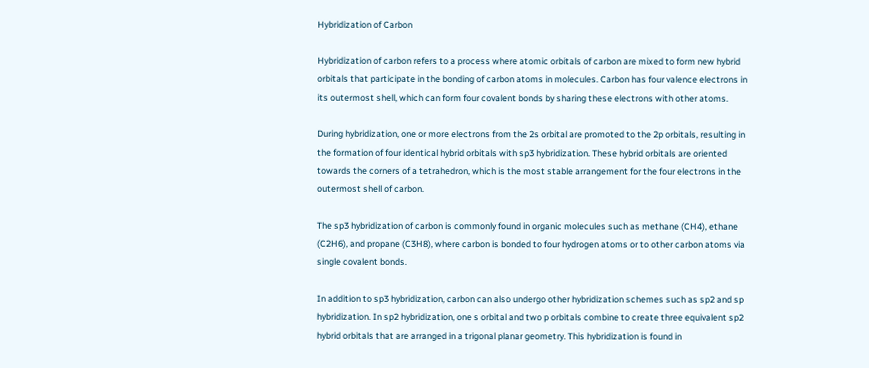Hybridization of Carbon

Hybridization of carbon refers to a process where atomic orbitals of carbon are mixed to form new hybrid orbitals that participate in the bonding of carbon atoms in molecules. Carbon has four valence electrons in its outermost shell, which can form four covalent bonds by sharing these electrons with other atoms.

During hybridization, one or more electrons from the 2s orbital are promoted to the 2p orbitals, resulting in the formation of four identical hybrid orbitals with sp3 hybridization. These hybrid orbitals are oriented towards the corners of a tetrahedron, which is the most stable arrangement for the four electrons in the outermost shell of carbon.

The sp3 hybridization of carbon is commonly found in organic molecules such as methane (CH4), ethane (C2H6), and propane (C3H8), where carbon is bonded to four hydrogen atoms or to other carbon atoms via single covalent bonds.

In addition to sp3 hybridization, carbon can also undergo other hybridization schemes such as sp2 and sp hybridization. In sp2 hybridization, one s orbital and two p orbitals combine to create three equivalent sp2 hybrid orbitals that are arranged in a trigonal planar geometry. This hybridization is found in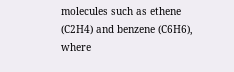molecules such as ethene (C2H4) and benzene (C6H6), where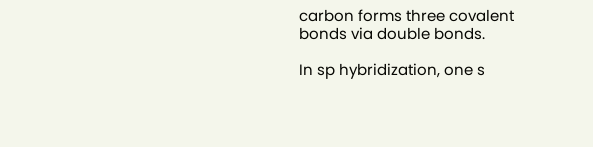carbon forms three covalent bonds via double bonds.

In sp hybridization, one s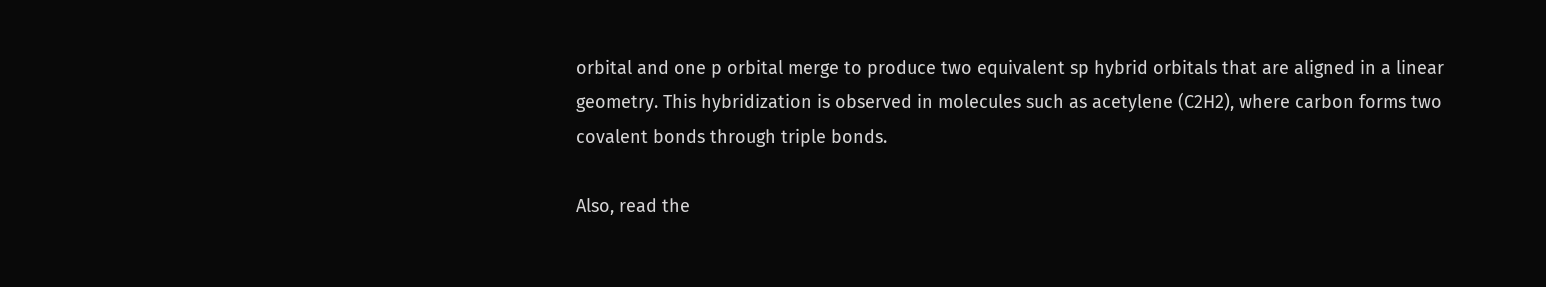orbital and one p orbital merge to produce two equivalent sp hybrid orbitals that are aligned in a linear geometry. This hybridization is observed in molecules such as acetylene (C2H2), where carbon forms two covalent bonds through triple bonds.

Also, read the